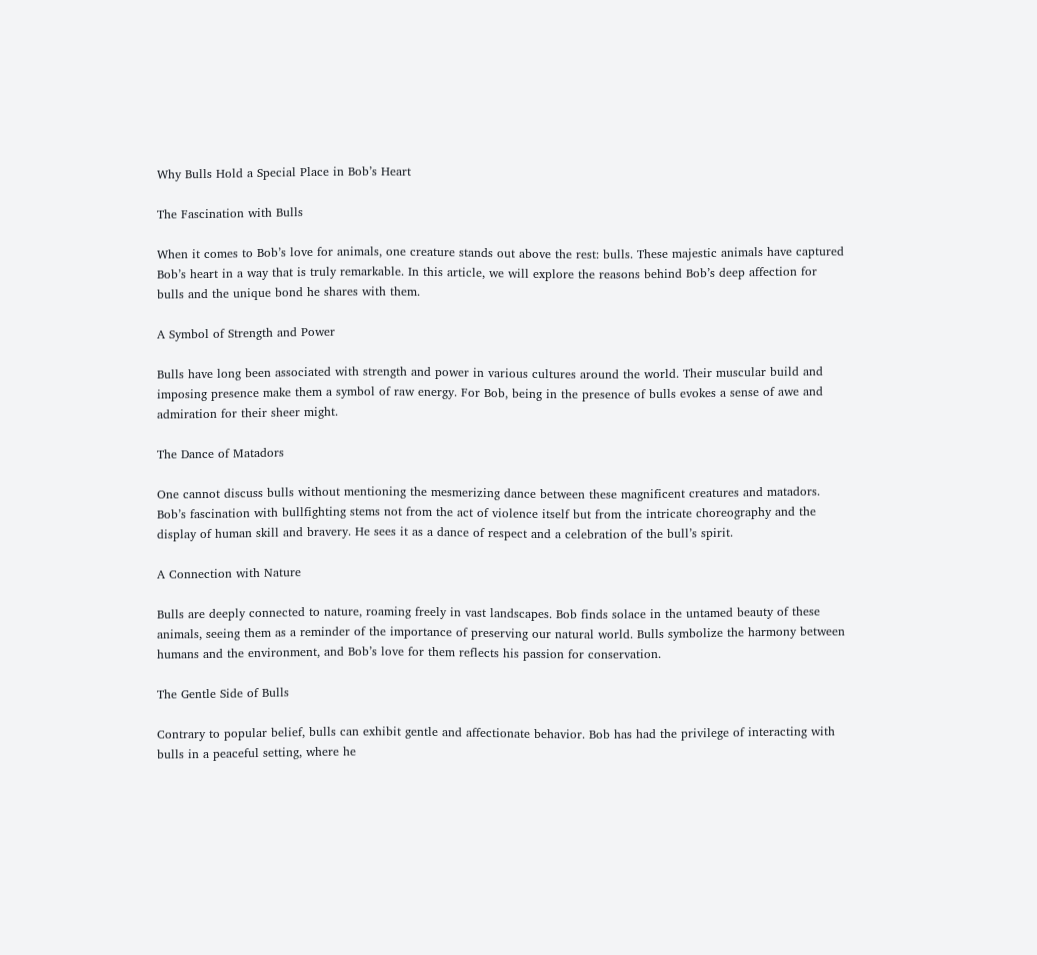Why Bulls Hold a Special Place in Bob’s Heart

The Fascination with Bulls

When it comes to Bob’s love for animals, one creature stands out above the rest: bulls. These majestic animals have captured Bob’s heart in a way that is truly remarkable. In this article, we will explore the reasons behind Bob’s deep affection for bulls and the unique bond he shares with them.

A Symbol of Strength and Power

Bulls have long been associated with strength and power in various cultures around the world. Their muscular build and imposing presence make them a symbol of raw energy. For Bob, being in the presence of bulls evokes a sense of awe and admiration for their sheer might.

The Dance of Matadors

One cannot discuss bulls without mentioning the mesmerizing dance between these magnificent creatures and matadors. Bob’s fascination with bullfighting stems not from the act of violence itself but from the intricate choreography and the display of human skill and bravery. He sees it as a dance of respect and a celebration of the bull’s spirit.

A Connection with Nature

Bulls are deeply connected to nature, roaming freely in vast landscapes. Bob finds solace in the untamed beauty of these animals, seeing them as a reminder of the importance of preserving our natural world. Bulls symbolize the harmony between humans and the environment, and Bob’s love for them reflects his passion for conservation.

The Gentle Side of Bulls

Contrary to popular belief, bulls can exhibit gentle and affectionate behavior. Bob has had the privilege of interacting with bulls in a peaceful setting, where he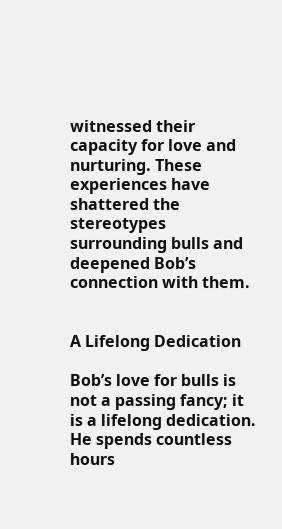witnessed their capacity for love and nurturing. These experiences have shattered the stereotypes surrounding bulls and deepened Bob’s connection with them.


A Lifelong Dedication

Bob’s love for bulls is not a passing fancy; it is a lifelong dedication. He spends countless hours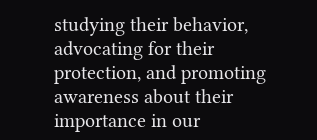studying their behavior, advocating for their protection, and promoting awareness about their importance in our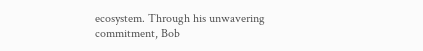ecosystem. Through his unwavering commitment, Bob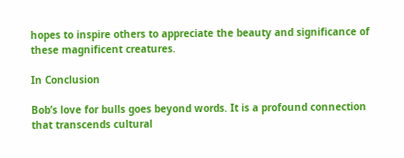hopes to inspire others to appreciate the beauty and significance of these magnificent creatures.

In Conclusion

Bob’s love for bulls goes beyond words. It is a profound connection that transcends cultural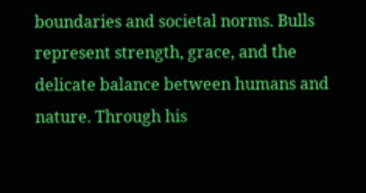boundaries and societal norms. Bulls represent strength, grace, and the delicate balance between humans and nature. Through his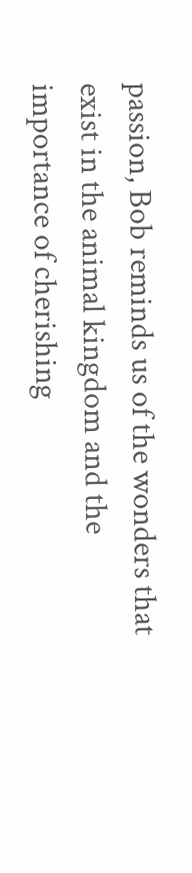passion, Bob reminds us of the wonders that exist in the animal kingdom and the importance of cherishing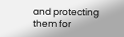and protecting them for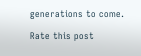generations to come.

Rate this post